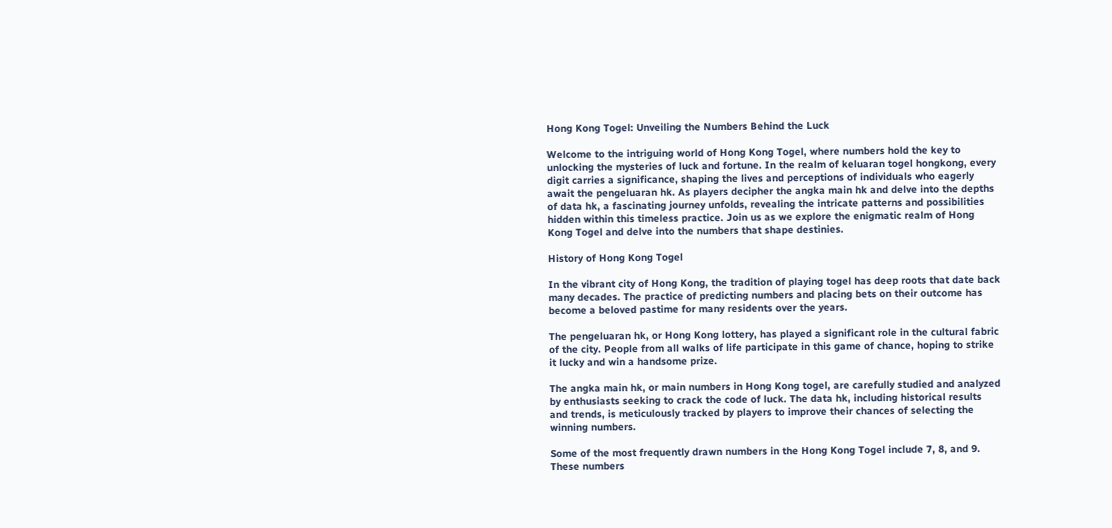Hong Kong Togel: Unveiling the Numbers Behind the Luck

Welcome to the intriguing world of Hong Kong Togel, where numbers hold the key to unlocking the mysteries of luck and fortune. In the realm of keluaran togel hongkong, every digit carries a significance, shaping the lives and perceptions of individuals who eagerly await the pengeluaran hk. As players decipher the angka main hk and delve into the depths of data hk, a fascinating journey unfolds, revealing the intricate patterns and possibilities hidden within this timeless practice. Join us as we explore the enigmatic realm of Hong Kong Togel and delve into the numbers that shape destinies.

History of Hong Kong Togel

In the vibrant city of Hong Kong, the tradition of playing togel has deep roots that date back many decades. The practice of predicting numbers and placing bets on their outcome has become a beloved pastime for many residents over the years.

The pengeluaran hk, or Hong Kong lottery, has played a significant role in the cultural fabric of the city. People from all walks of life participate in this game of chance, hoping to strike it lucky and win a handsome prize.

The angka main hk, or main numbers in Hong Kong togel, are carefully studied and analyzed by enthusiasts seeking to crack the code of luck. The data hk, including historical results and trends, is meticulously tracked by players to improve their chances of selecting the winning numbers.

Some of the most frequently drawn numbers in the Hong Kong Togel include 7, 8, and 9. These numbers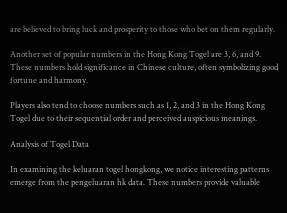are believed to bring luck and prosperity to those who bet on them regularly.

Another set of popular numbers in the Hong Kong Togel are 3, 6, and 9. These numbers hold significance in Chinese culture, often symbolizing good fortune and harmony.

Players also tend to choose numbers such as 1, 2, and 3 in the Hong Kong Togel due to their sequential order and perceived auspicious meanings.

Analysis of Togel Data

In examining the keluaran togel hongkong, we notice interesting patterns emerge from the pengeluaran hk data. These numbers provide valuable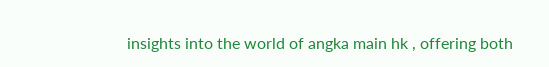insights into the world of angka main hk , offering both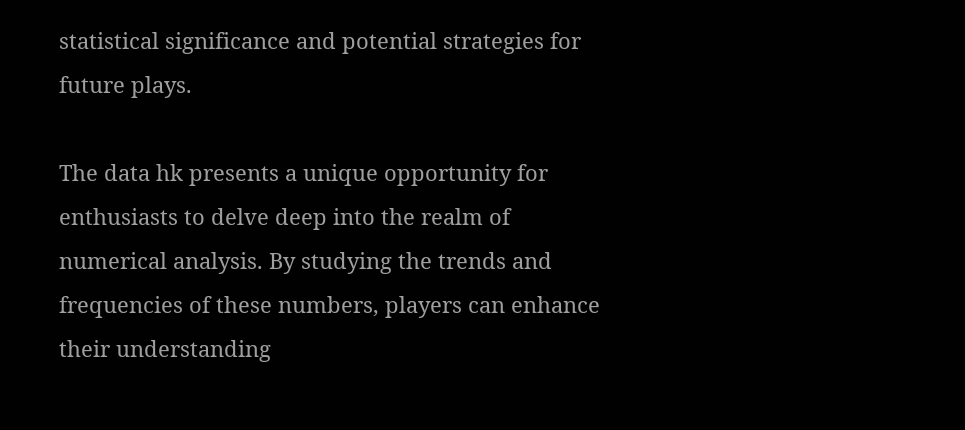statistical significance and potential strategies for future plays.

The data hk presents a unique opportunity for enthusiasts to delve deep into the realm of numerical analysis. By studying the trends and frequencies of these numbers, players can enhance their understanding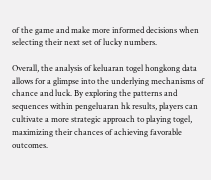of the game and make more informed decisions when selecting their next set of lucky numbers.

Overall, the analysis of keluaran togel hongkong data allows for a glimpse into the underlying mechanisms of chance and luck. By exploring the patterns and sequences within pengeluaran hk results, players can cultivate a more strategic approach to playing togel, maximizing their chances of achieving favorable outcomes.